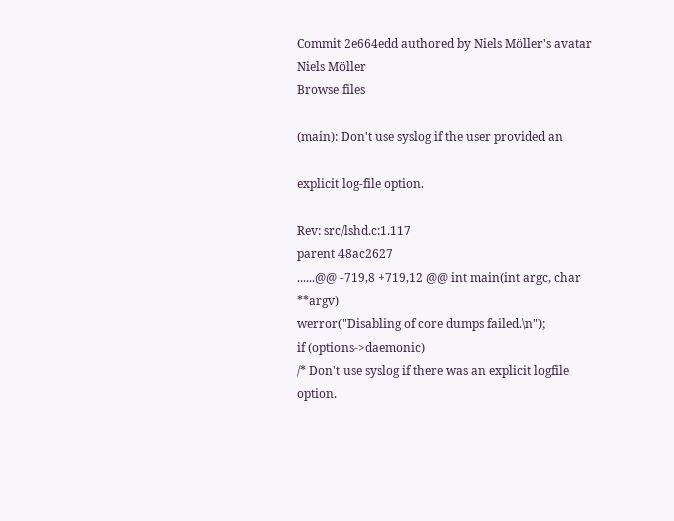Commit 2e664edd authored by Niels Möller's avatar Niels Möller
Browse files

(main): Don't use syslog if the user provided an

explicit log-file option.

Rev: src/lshd.c:1.117
parent 48ac2627
......@@ -719,8 +719,12 @@ int main(int argc, char **argv)
werror("Disabling of core dumps failed.\n");
if (options->daemonic)
/* Don't use syslog if there was an explicit logfile option.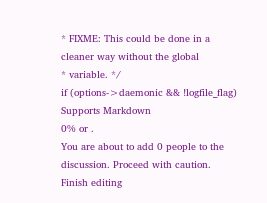* FIXME: This could be done in a cleaner way without the global
* variable. */
if (options->daemonic && !logfile_flag)
Supports Markdown
0% or .
You are about to add 0 people to the discussion. Proceed with caution.
Finish editing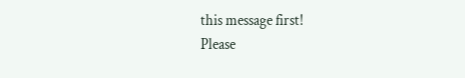this message first!
Please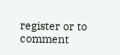register or to comment